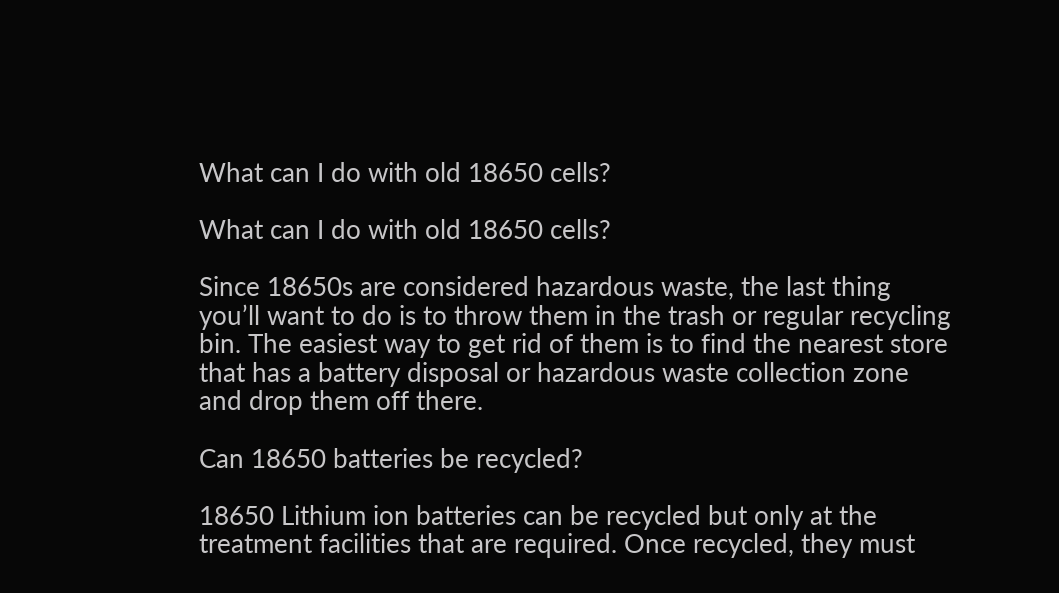What can I do with old 18650 cells?

What can I do with old 18650 cells?

Since 18650s are considered hazardous waste, the last thing you’ll want to do is to throw them in the trash or regular recycling bin. The easiest way to get rid of them is to find the nearest store that has a battery disposal or hazardous waste collection zone and drop them off there.

Can 18650 batteries be recycled?

18650 Lithium ion batteries can be recycled but only at the treatment facilities that are required. Once recycled, they must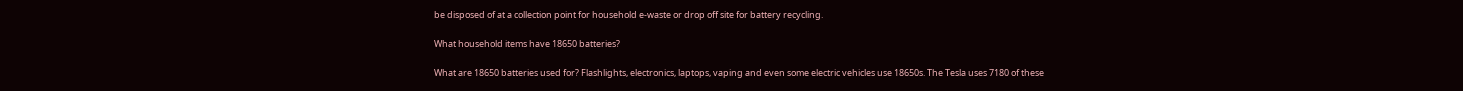be disposed of at a collection point for household e-waste or drop off site for battery recycling.

What household items have 18650 batteries?

What are 18650 batteries used for? Flashlights, electronics, laptops, vaping and even some electric vehicles use 18650s. The Tesla uses 7180 of these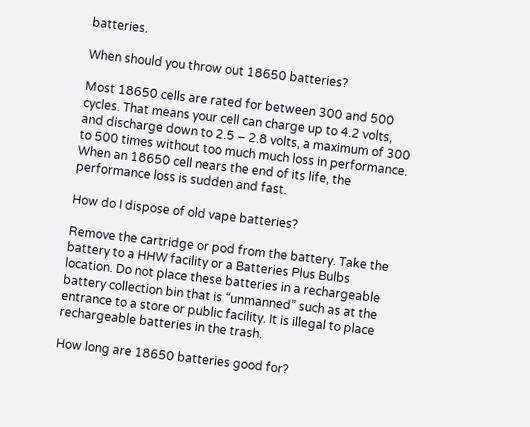batteries.

When should you throw out 18650 batteries?

Most 18650 cells are rated for between 300 and 500 cycles. That means your cell can charge up to 4.2 volts, and discharge down to 2.5 – 2.8 volts, a maximum of 300 to 500 times without too much much loss in performance. When an 18650 cell nears the end of its life, the performance loss is sudden and fast.

How do I dispose of old vape batteries?

Remove the cartridge or pod from the battery. Take the battery to a HHW facility or a Batteries Plus Bulbs location. Do not place these batteries in a rechargeable battery collection bin that is “unmanned” such as at the entrance to a store or public facility. It is illegal to place rechargeable batteries in the trash.

How long are 18650 batteries good for?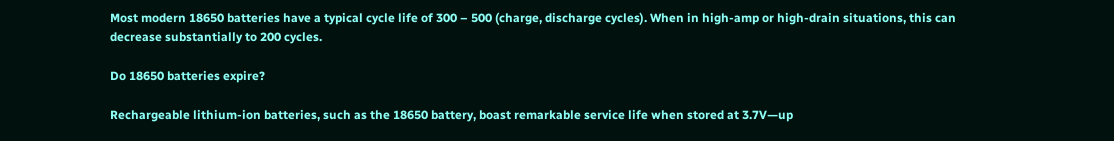Most modern 18650 batteries have a typical cycle life of 300 – 500 (charge, discharge cycles). When in high-amp or high-drain situations, this can decrease substantially to 200 cycles.

Do 18650 batteries expire?

Rechargeable lithium-ion batteries, such as the 18650 battery, boast remarkable service life when stored at 3.7V—up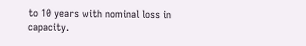to 10 years with nominal loss in capacity.